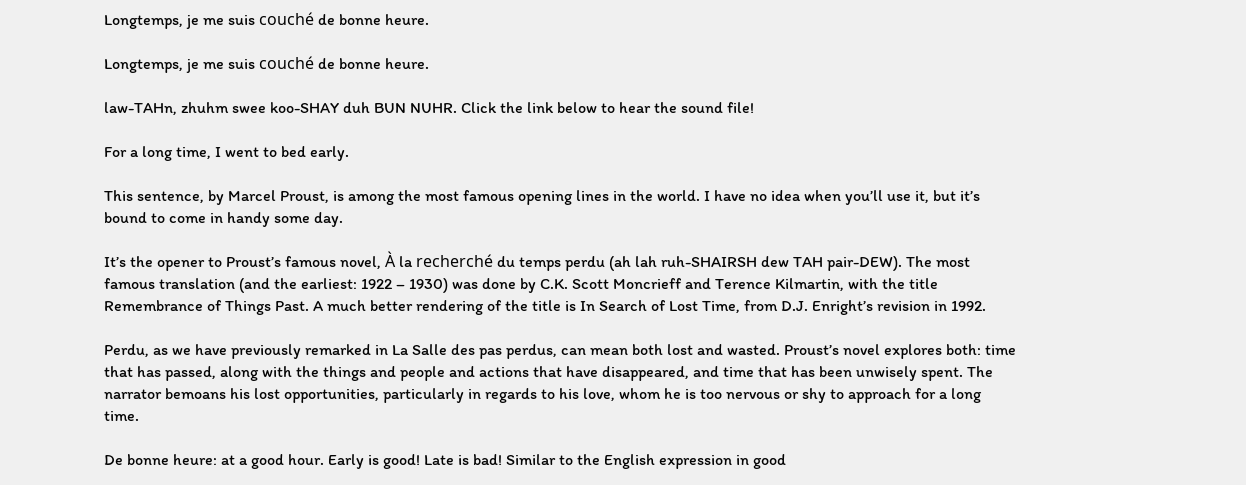Longtemps, je me suis couché de bonne heure.

Longtemps, je me suis couché de bonne heure.

law-TAHn, zhuhm swee koo-SHAY duh BUN NUHR. Click the link below to hear the sound file!

For a long time, I went to bed early.

This sentence, by Marcel Proust, is among the most famous opening lines in the world. I have no idea when you’ll use it, but it’s bound to come in handy some day.

It’s the opener to Proust’s famous novel, À la recherché du temps perdu (ah lah ruh-SHAIRSH dew TAH pair-DEW). The most famous translation (and the earliest: 1922 – 1930) was done by C.K. Scott Moncrieff and Terence Kilmartin, with the title Remembrance of Things Past. A much better rendering of the title is In Search of Lost Time, from D.J. Enright’s revision in 1992.

Perdu, as we have previously remarked in La Salle des pas perdus, can mean both lost and wasted. Proust’s novel explores both: time that has passed, along with the things and people and actions that have disappeared, and time that has been unwisely spent. The narrator bemoans his lost opportunities, particularly in regards to his love, whom he is too nervous or shy to approach for a long time.

De bonne heure: at a good hour. Early is good! Late is bad! Similar to the English expression in good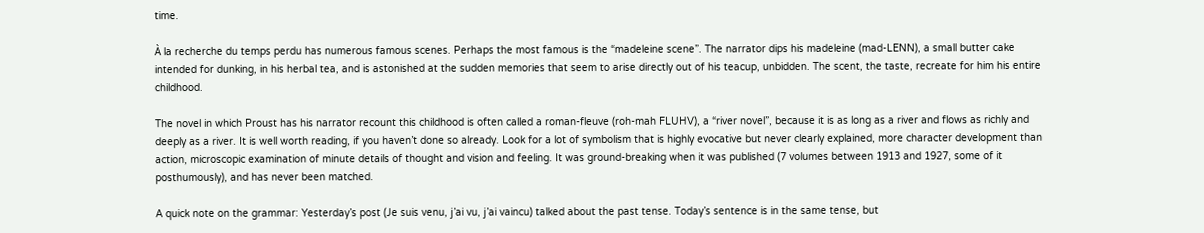time.

À la recherche du temps perdu has numerous famous scenes. Perhaps the most famous is the “madeleine scene”. The narrator dips his madeleine (mad-LENN), a small butter cake intended for dunking, in his herbal tea, and is astonished at the sudden memories that seem to arise directly out of his teacup, unbidden. The scent, the taste, recreate for him his entire childhood.

The novel in which Proust has his narrator recount this childhood is often called a roman-fleuve (roh-mah FLUHV), a “river novel”, because it is as long as a river and flows as richly and deeply as a river. It is well worth reading, if you haven’t done so already. Look for a lot of symbolism that is highly evocative but never clearly explained, more character development than action, microscopic examination of minute details of thought and vision and feeling. It was ground-breaking when it was published (7 volumes between 1913 and 1927, some of it posthumously), and has never been matched.

A quick note on the grammar: Yesterday’s post (Je suis venu, j’ai vu, j’ai vaincu) talked about the past tense. Today’s sentence is in the same tense, but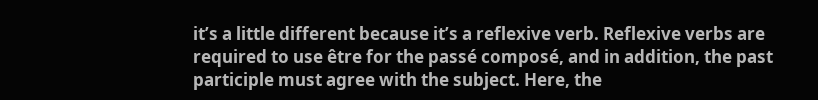it’s a little different because it’s a reflexive verb. Reflexive verbs are required to use être for the passé composé, and in addition, the past participle must agree with the subject. Here, the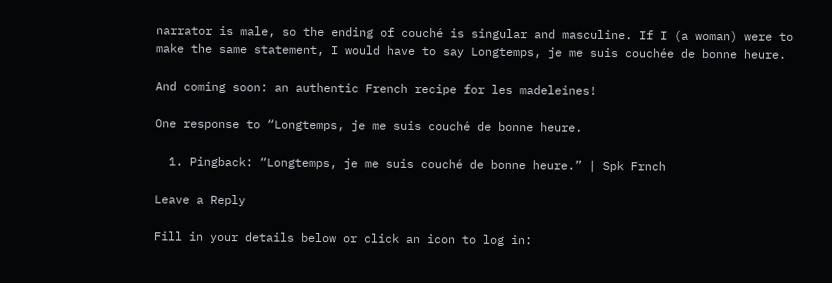narrator is male, so the ending of couché is singular and masculine. If I (a woman) were to make the same statement, I would have to say Longtemps, je me suis couchée de bonne heure.

And coming soon: an authentic French recipe for les madeleines!

One response to “Longtemps, je me suis couché de bonne heure.

  1. Pingback: “Longtemps, je me suis couché de bonne heure.” | Spk Frnch

Leave a Reply

Fill in your details below or click an icon to log in: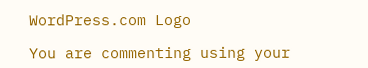WordPress.com Logo

You are commenting using your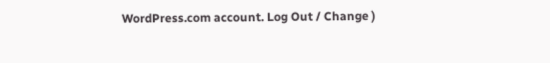WordPress.com account. Log Out / Change )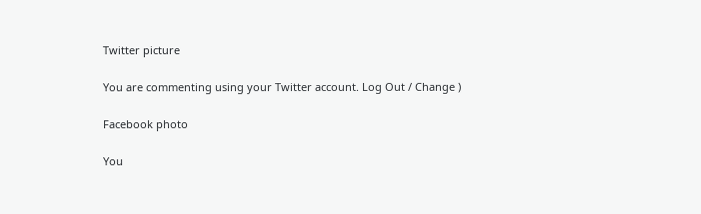Twitter picture

You are commenting using your Twitter account. Log Out / Change )

Facebook photo

You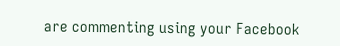are commenting using your Facebook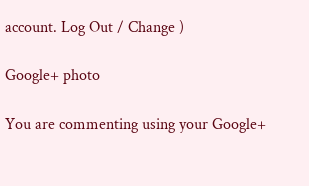account. Log Out / Change )

Google+ photo

You are commenting using your Google+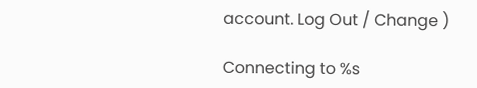account. Log Out / Change )

Connecting to %s